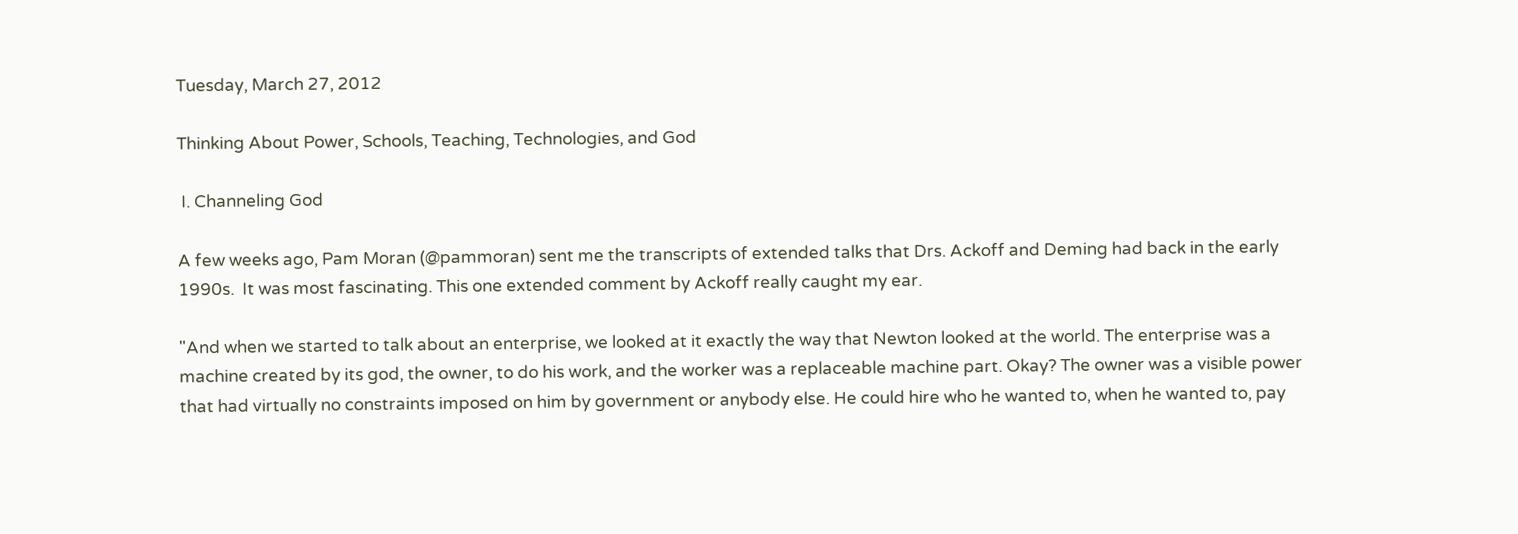Tuesday, March 27, 2012

Thinking About Power, Schools, Teaching, Technologies, and God

 I. Channeling God

A few weeks ago, Pam Moran (@pammoran) sent me the transcripts of extended talks that Drs. Ackoff and Deming had back in the early 1990s.  It was most fascinating. This one extended comment by Ackoff really caught my ear.

"And when we started to talk about an enterprise, we looked at it exactly the way that Newton looked at the world. The enterprise was a machine created by its god, the owner, to do his work, and the worker was a replaceable machine part. Okay? The owner was a visible power that had virtually no constraints imposed on him by government or anybody else. He could hire who he wanted to, when he wanted to, pay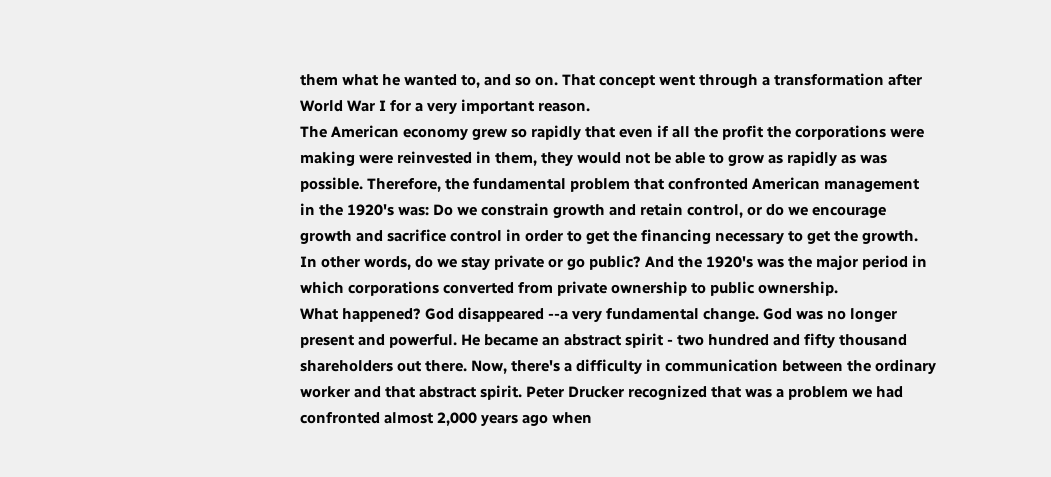them what he wanted to, and so on. That concept went through a transformation after World War I for a very important reason.
The American economy grew so rapidly that even if all the profit the corporations were making were reinvested in them, they would not be able to grow as rapidly as was possible. Therefore, the fundamental problem that confronted American management in the 1920's was: Do we constrain growth and retain control, or do we encourage growth and sacrifice control in order to get the financing necessary to get the growth. In other words, do we stay private or go public? And the 1920's was the major period in which corporations converted from private ownership to public ownership.
What happened? God disappeared --a very fundamental change. God was no longer present and powerful. He became an abstract spirit - two hundred and fifty thousand shareholders out there. Now, there's a difficulty in communication between the ordinary worker and that abstract spirit. Peter Drucker recognized that was a problem we had confronted almost 2,000 years ago when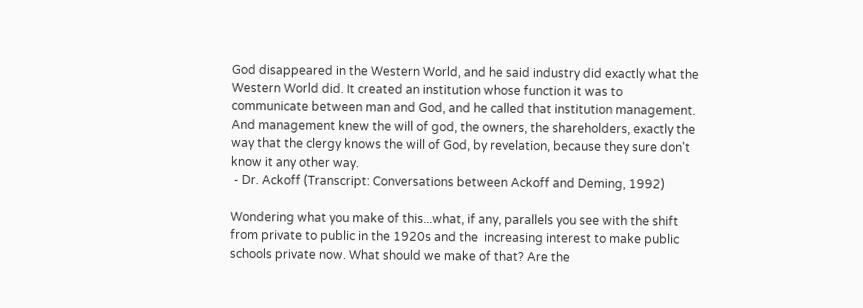God disappeared in the Western World, and he said industry did exactly what the Western World did. It created an institution whose function it was to communicate between man and God, and he called that institution management. And management knew the will of god, the owners, the shareholders, exactly the way that the clergy knows the will of God, by revelation, because they sure don't know it any other way.
 - Dr. Ackoff (Transcript: Conversations between Ackoff and Deming, 1992)

Wondering what you make of this...what, if any, parallels you see with the shift from private to public in the 1920s and the  increasing interest to make public schools private now. What should we make of that? Are the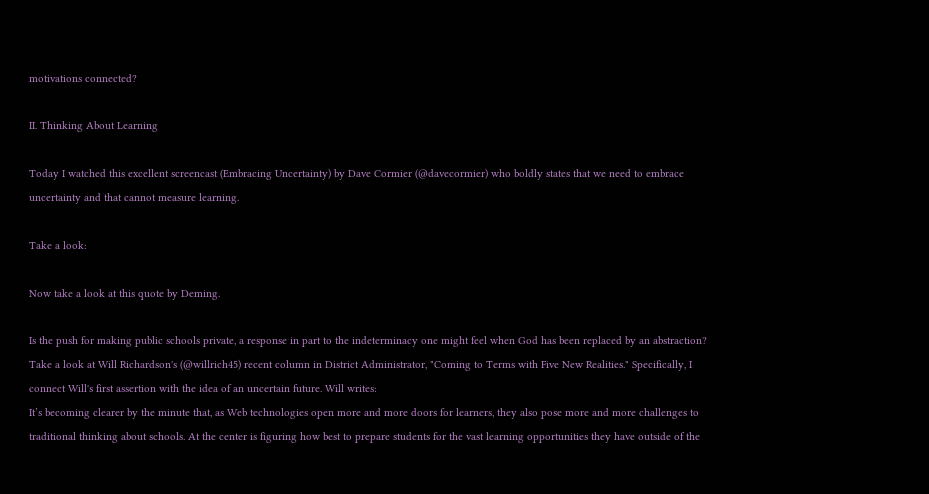motivations connected?

II. Thinking About Learning

Today I watched this excellent screencast (Embracing Uncertainty) by Dave Cormier (@davecormier) who boldly states that we need to embrace uncertainty and that cannot measure learning.

Take a look:

Now take a look at this quote by Deming.

Is the push for making public schools private, a response in part to the indeterminacy one might feel when God has been replaced by an abstraction?  Take a look at Will Richardson's (@willrich45) recent column in District Administrator, "Coming to Terms with Five New Realities." Specifically, I connect Will's first assertion with the idea of an uncertain future. Will writes:
It’s becoming clearer by the minute that, as Web technologies open more and more doors for learners, they also pose more and more challenges to traditional thinking about schools. At the center is figuring how best to prepare students for the vast learning opportunities they have outside of the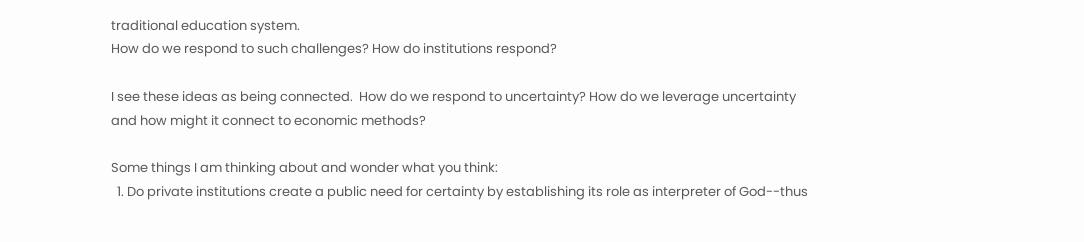traditional education system.
How do we respond to such challenges? How do institutions respond?

I see these ideas as being connected.  How do we respond to uncertainty? How do we leverage uncertainty and how might it connect to economic methods?

Some things I am thinking about and wonder what you think:
  1. Do private institutions create a public need for certainty by establishing its role as interpreter of God--thus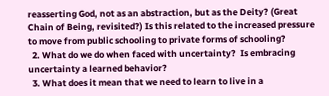reasserting God, not as an abstraction, but as the Deity? (Great Chain of Being, revisited?) Is this related to the increased pressure to move from public schooling to private forms of schooling?
  2. What do we do when faced with uncertainty?  Is embracing uncertainty a learned behavior?
  3. What does it mean that we need to learn to live in a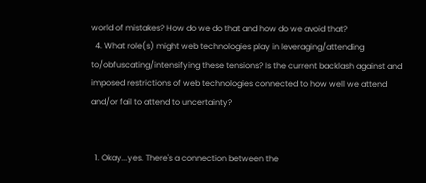world of mistakes? How do we do that and how do we avoid that?
  4. What role(s) might web technologies play in leveraging/attending to/obfuscating/intensifying these tensions? Is the current backlash against and imposed restrictions of web technologies connected to how well we attend and/or fail to attend to uncertainty?


  1. Okay...yes. There's a connection between the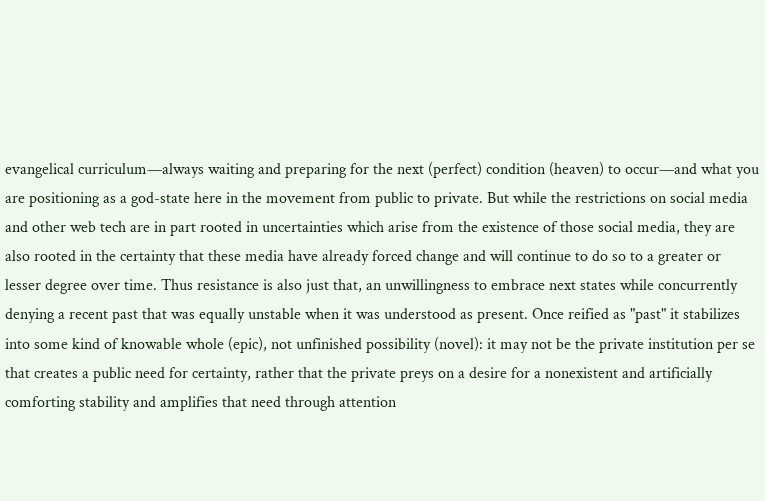evangelical curriculum—always waiting and preparing for the next (perfect) condition (heaven) to occur—and what you are positioning as a god-state here in the movement from public to private. But while the restrictions on social media and other web tech are in part rooted in uncertainties which arise from the existence of those social media, they are also rooted in the certainty that these media have already forced change and will continue to do so to a greater or lesser degree over time. Thus resistance is also just that, an unwillingness to embrace next states while concurrently denying a recent past that was equally unstable when it was understood as present. Once reified as "past" it stabilizes into some kind of knowable whole (epic), not unfinished possibility (novel): it may not be the private institution per se that creates a public need for certainty, rather that the private preys on a desire for a nonexistent and artificially comforting stability and amplifies that need through attention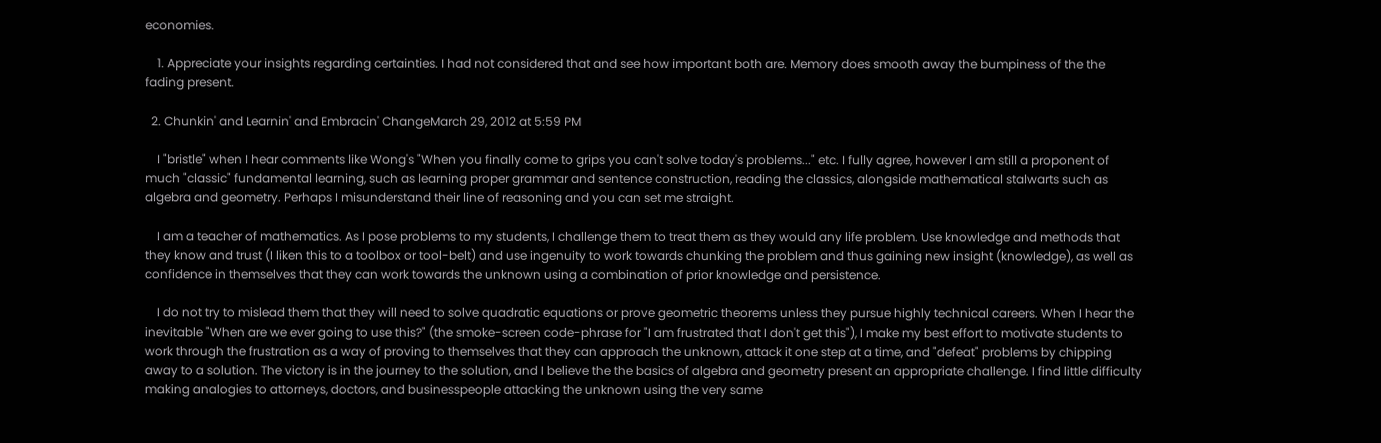economies.

    1. Appreciate your insights regarding certainties. I had not considered that and see how important both are. Memory does smooth away the bumpiness of the the fading present.

  2. Chunkin' and Learnin' and Embracin' ChangeMarch 29, 2012 at 5:59 PM

    I "bristle" when I hear comments like Wong's "When you finally come to grips you can't solve today's problems..." etc. I fully agree, however I am still a proponent of much "classic" fundamental learning, such as learning proper grammar and sentence construction, reading the classics, alongside mathematical stalwarts such as algebra and geometry. Perhaps I misunderstand their line of reasoning and you can set me straight.

    I am a teacher of mathematics. As I pose problems to my students, I challenge them to treat them as they would any life problem. Use knowledge and methods that they know and trust (I liken this to a toolbox or tool-belt) and use ingenuity to work towards chunking the problem and thus gaining new insight (knowledge), as well as confidence in themselves that they can work towards the unknown using a combination of prior knowledge and persistence.

    I do not try to mislead them that they will need to solve quadratic equations or prove geometric theorems unless they pursue highly technical careers. When I hear the inevitable "When are we ever going to use this?" (the smoke-screen code-phrase for "I am frustrated that I don't get this"), I make my best effort to motivate students to work through the frustration as a way of proving to themselves that they can approach the unknown, attack it one step at a time, and "defeat" problems by chipping away to a solution. The victory is in the journey to the solution, and I believe the the basics of algebra and geometry present an appropriate challenge. I find little difficulty making analogies to attorneys, doctors, and businesspeople attacking the unknown using the very same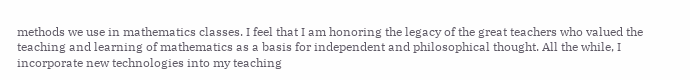methods we use in mathematics classes. I feel that I am honoring the legacy of the great teachers who valued the teaching and learning of mathematics as a basis for independent and philosophical thought. All the while, I incorporate new technologies into my teaching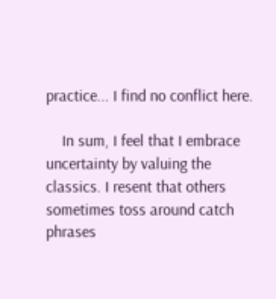practice... I find no conflict here.

    In sum, I feel that I embrace uncertainty by valuing the classics. I resent that others sometimes toss around catch phrases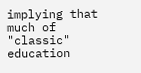implying that much of "classic" education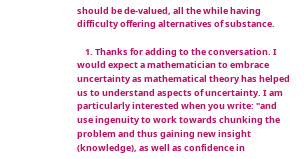should be de-valued, all the while having difficulty offering alternatives of substance.

    1. Thanks for adding to the conversation. I would expect a mathematician to embrace uncertainty as mathematical theory has helped us to understand aspects of uncertainty. I am particularly interested when you write: "and use ingenuity to work towards chunking the problem and thus gaining new insight (knowledge), as well as confidence in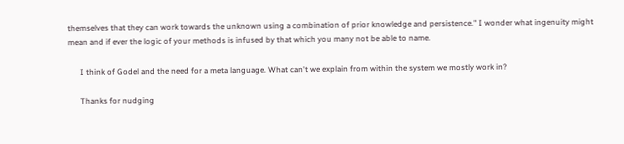themselves that they can work towards the unknown using a combination of prior knowledge and persistence." I wonder what ingenuity might mean and if ever the logic of your methods is infused by that which you many not be able to name.

      I think of Godel and the need for a meta language. What can't we explain from within the system we mostly work in?

      Thanks for nudging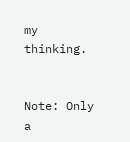my thinking.


Note: Only a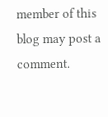member of this blog may post a comment.